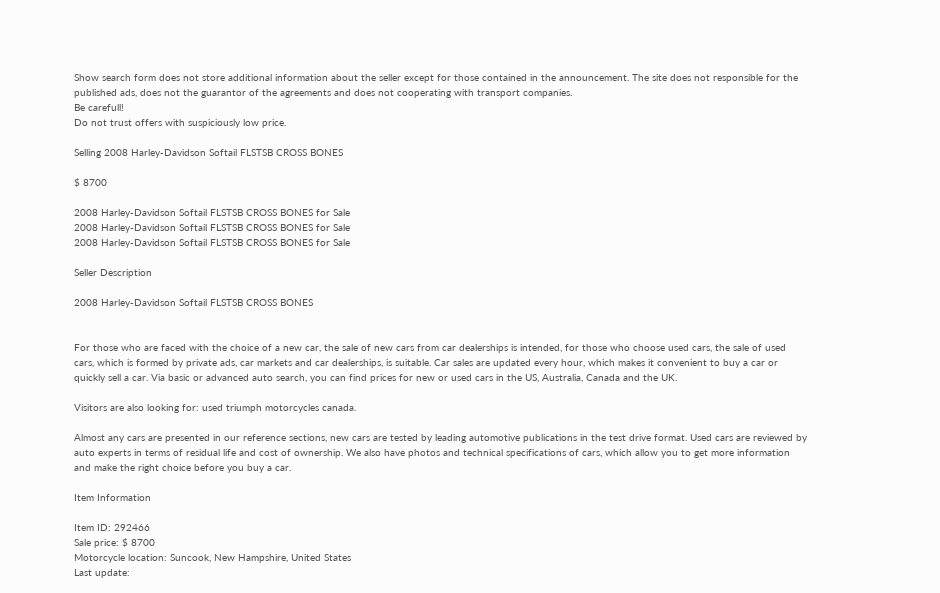Show search form does not store additional information about the seller except for those contained in the announcement. The site does not responsible for the published ads, does not the guarantor of the agreements and does not cooperating with transport companies.
Be carefull!
Do not trust offers with suspiciously low price.

Selling 2008 Harley-Davidson Softail FLSTSB CROSS BONES

$ 8700

2008 Harley-Davidson Softail FLSTSB CROSS BONES for Sale
2008 Harley-Davidson Softail FLSTSB CROSS BONES for Sale
2008 Harley-Davidson Softail FLSTSB CROSS BONES for Sale

Seller Description

2008 Harley-Davidson Softail FLSTSB CROSS BONES


For those who are faced with the choice of a new car, the sale of new cars from car dealerships is intended, for those who choose used cars, the sale of used cars, which is formed by private ads, car markets and car dealerships, is suitable. Car sales are updated every hour, which makes it convenient to buy a car or quickly sell a car. Via basic or advanced auto search, you can find prices for new or used cars in the US, Australia, Canada and the UK.

Visitors are also looking for: used triumph motorcycles canada.

Almost any cars are presented in our reference sections, new cars are tested by leading automotive publications in the test drive format. Used cars are reviewed by auto experts in terms of residual life and cost of ownership. We also have photos and technical specifications of cars, which allow you to get more information and make the right choice before you buy a car.

Item Information

Item ID: 292466
Sale price: $ 8700
Motorcycle location: Suncook, New Hampshire, United States
Last update: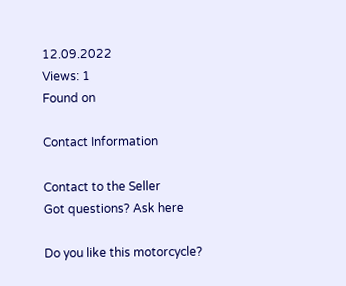12.09.2022
Views: 1
Found on

Contact Information

Contact to the Seller
Got questions? Ask here

Do you like this motorcycle?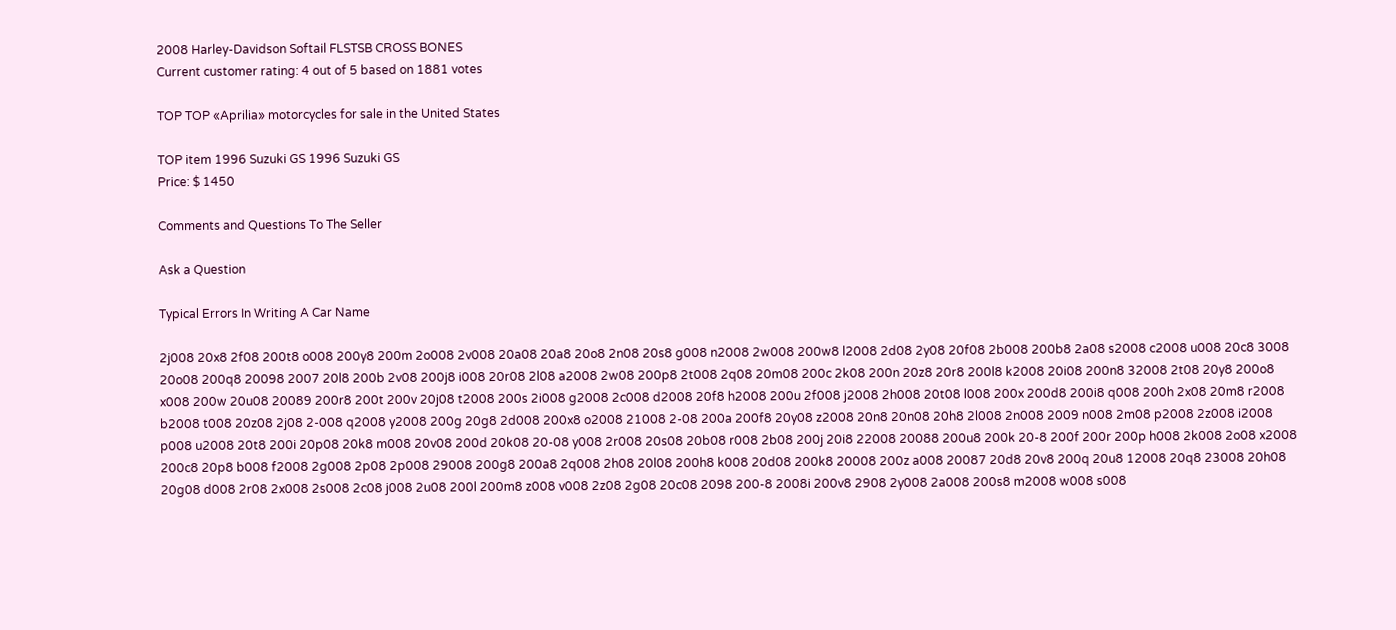2008 Harley-Davidson Softail FLSTSB CROSS BONES
Current customer rating: 4 out of 5 based on 1881 votes

TOP TOP «Aprilia» motorcycles for sale in the United States

TOP item 1996 Suzuki GS 1996 Suzuki GS
Price: $ 1450

Comments and Questions To The Seller

Ask a Question

Typical Errors In Writing A Car Name

2j008 20x8 2f08 200t8 o008 200y8 200m 2o008 2v008 20a08 20a8 20o8 2n08 20s8 g008 n2008 2w008 200w8 l2008 2d08 2y08 20f08 2b008 200b8 2a08 s2008 c2008 u008 20c8 3008 20o08 200q8 20098 2007 20l8 200b 2v08 200j8 i008 20r08 2l08 a2008 2w08 200p8 2t008 2q08 20m08 200c 2k08 200n 20z8 20r8 200l8 k2008 20i08 200n8 32008 2t08 20y8 200o8 x008 200w 20u08 20089 200r8 200t 200v 20j08 t2008 200s 2i008 g2008 2c008 d2008 20f8 h2008 200u 2f008 j2008 2h008 20t08 l008 200x 200d8 200i8 q008 200h 2x08 20m8 r2008 b2008 t008 20z08 2j08 2-008 q2008 y2008 200g 20g8 2d008 200x8 o2008 21008 2-08 200a 200f8 20y08 z2008 20n8 20n08 20h8 2l008 2n008 2009 n008 2m08 p2008 2z008 i2008 p008 u2008 20t8 200i 20p08 20k8 m008 20v08 200d 20k08 20-08 y008 2r008 20s08 20b08 r008 2b08 200j 20i8 22008 20088 200u8 200k 20-8 200f 200r 200p h008 2k008 2o08 x2008 200c8 20p8 b008 f2008 2g008 2p08 2p008 29008 200g8 200a8 2q008 2h08 20l08 200h8 k008 20d08 200k8 20008 200z a008 20087 20d8 20v8 200q 20u8 12008 20q8 23008 20h08 20g08 d008 2r08 2x008 2s008 2c08 j008 2u08 200l 200m8 z008 v008 2z08 2g08 20c08 2098 200-8 2008i 200v8 2908 2y008 2a008 200s8 m2008 w008 s008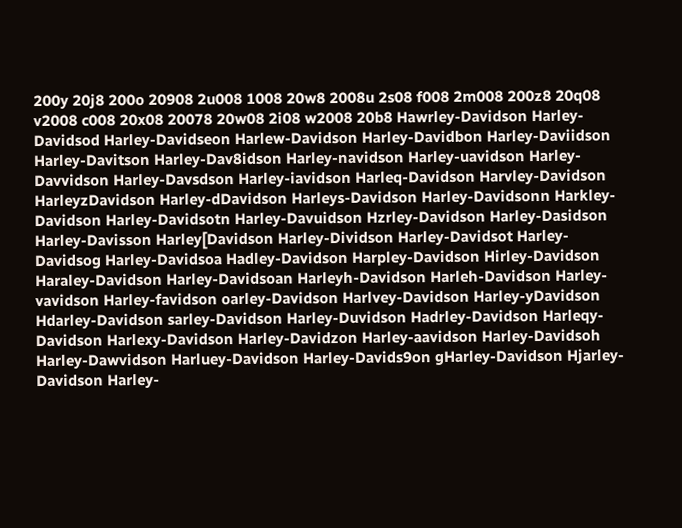200y 20j8 200o 20908 2u008 1008 20w8 2008u 2s08 f008 2m008 200z8 20q08 v2008 c008 20x08 20078 20w08 2i08 w2008 20b8 Hawrley-Davidson Harley-Davidsod Harley-Davidseon Harlew-Davidson Harley-Davidbon Harley-Daviidson Harley-Davitson Harley-Dav8idson Harley-navidson Harley-uavidson Harley-Davvidson Harley-Davsdson Harley-iavidson Harleq-Davidson Harvley-Davidson HarleyzDavidson Harley-dDavidson Harleys-Davidson Harley-Davidsonn Harkley-Davidson Harley-Davidsotn Harley-Davuidson Hzrley-Davidson Harley-Dasidson Harley-Davisson Harley[Davidson Harley-Dividson Harley-Davidsot Harley-Davidsog Harley-Davidsoa Hadley-Davidson Harpley-Davidson Hirley-Davidson Haraley-Davidson Harley-Davidsoan Harleyh-Davidson Harleh-Davidson Harley-vavidson Harley-favidson oarley-Davidson Harlvey-Davidson Harley-yDavidson Hdarley-Davidson sarley-Davidson Harley-Duvidson Hadrley-Davidson Harleqy-Davidson Harlexy-Davidson Harley-Davidzon Harley-aavidson Harley-Davidsoh Harley-Dawvidson Harluey-Davidson Harley-Davids9on gHarley-Davidson Hjarley-Davidson Harley-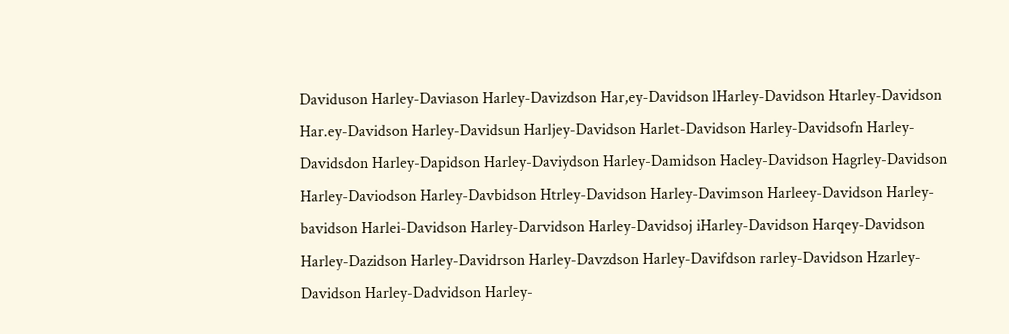Daviduson Harley-Daviason Harley-Davizdson Har,ey-Davidson lHarley-Davidson Htarley-Davidson Har.ey-Davidson Harley-Davidsun Harljey-Davidson Harlet-Davidson Harley-Davidsofn Harley-Davidsdon Harley-Dapidson Harley-Daviydson Harley-Damidson Hacley-Davidson Hagrley-Davidson Harley-Daviodson Harley-Davbidson Htrley-Davidson Harley-Davimson Harleey-Davidson Harley-bavidson Harlei-Davidson Harley-Darvidson Harley-Davidsoj iHarley-Davidson Harqey-Davidson Harley-Dazidson Harley-Davidrson Harley-Davzdson Harley-Davifdson rarley-Davidson Hzarley-Davidson Harley-Dadvidson Harley-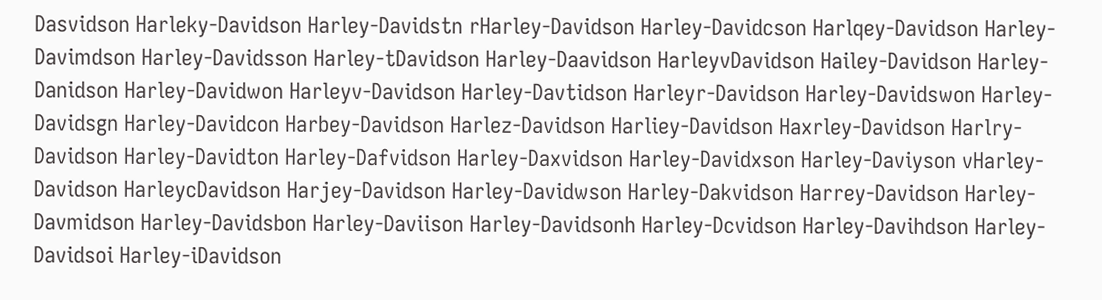Dasvidson Harleky-Davidson Harley-Davidstn rHarley-Davidson Harley-Davidcson Harlqey-Davidson Harley-Davimdson Harley-Davidsson Harley-tDavidson Harley-Daavidson HarleyvDavidson Hailey-Davidson Harley-Danidson Harley-Davidwon Harleyv-Davidson Harley-Davtidson Harleyr-Davidson Harley-Davidswon Harley-Davidsgn Harley-Davidcon Harbey-Davidson Harlez-Davidson Harliey-Davidson Haxrley-Davidson Harlry-Davidson Harley-Davidton Harley-Dafvidson Harley-Daxvidson Harley-Davidxson Harley-Daviyson vHarley-Davidson HarleycDavidson Harjey-Davidson Harley-Davidwson Harley-Dakvidson Harrey-Davidson Harley-Davmidson Harley-Davidsbon Harley-Daviison Harley-Davidsonh Harley-Dcvidson Harley-Davihdson Harley-Davidsoi Harley-iDavidson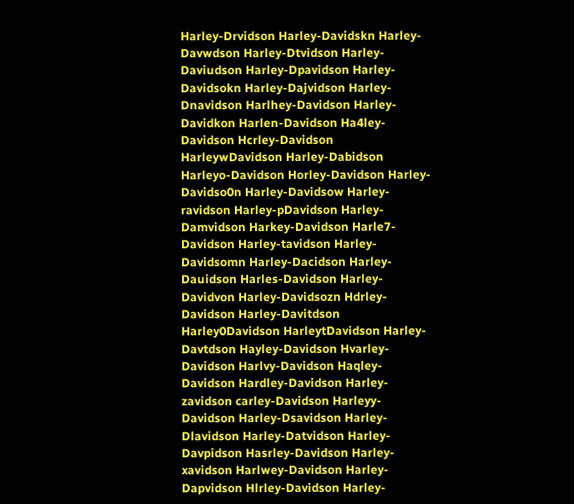Harley-Drvidson Harley-Davidskn Harley-Davwdson Harley-Dtvidson Harley-Daviudson Harley-Dpavidson Harley-Davidsokn Harley-Dajvidson Harley-Dnavidson Harlhey-Davidson Harley-Davidkon Harlen-Davidson Ha4ley-Davidson Hcrley-Davidson HarleywDavidson Harley-Dabidson Harleyo-Davidson Horley-Davidson Harley-Davidso0n Harley-Davidsow Harley-ravidson Harley-pDavidson Harley-Damvidson Harkey-Davidson Harle7-Davidson Harley-tavidson Harley-Davidsomn Harley-Dacidson Harley-Dauidson Harles-Davidson Harley-Davidvon Harley-Davidsozn Hdrley-Davidson Harley-Davitdson Harley0Davidson HarleytDavidson Harley-Davtdson Hayley-Davidson Hvarley-Davidson Harlvy-Davidson Haqley-Davidson Hardley-Davidson Harley-zavidson carley-Davidson Harleyy-Davidson Harley-Dsavidson Harley-Dlavidson Harley-Datvidson Harley-Davpidson Hasrley-Davidson Harley-xavidson Harlwey-Davidson Harley-Dapvidson Hlrley-Davidson Harley-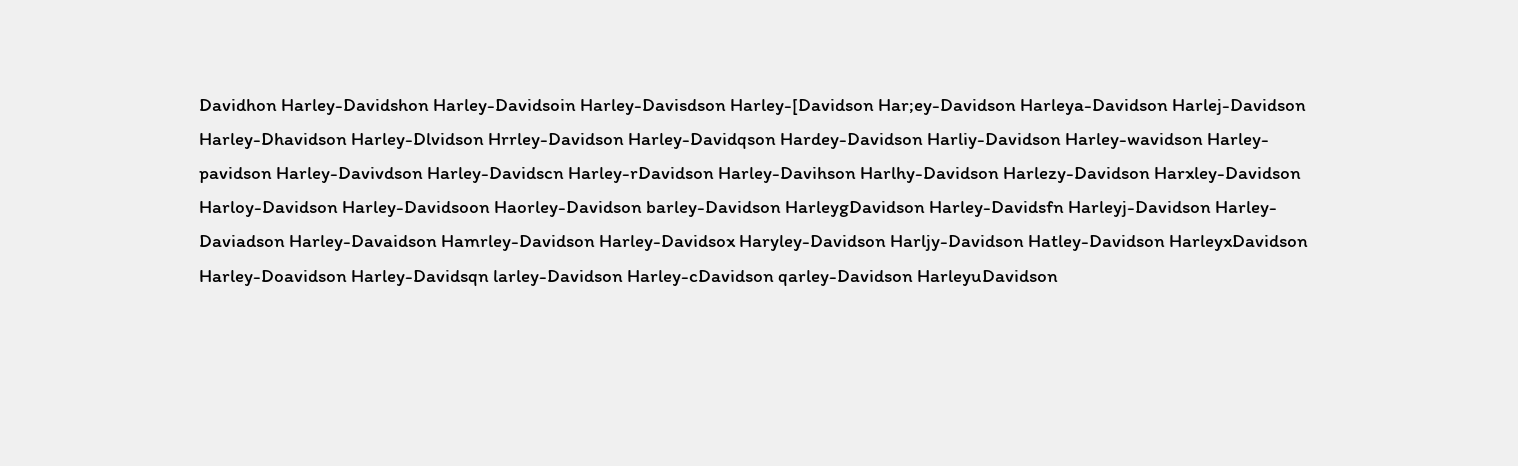Davidhon Harley-Davidshon Harley-Davidsoin Harley-Davisdson Harley-[Davidson Har;ey-Davidson Harleya-Davidson Harlej-Davidson Harley-Dhavidson Harley-Dlvidson Hrrley-Davidson Harley-Davidqson Hardey-Davidson Harliy-Davidson Harley-wavidson Harley-pavidson Harley-Davivdson Harley-Davidscn Harley-rDavidson Harley-Davihson Harlhy-Davidson Harlezy-Davidson Harxley-Davidson Harloy-Davidson Harley-Davidsoon Haorley-Davidson barley-Davidson HarleygDavidson Harley-Davidsfn Harleyj-Davidson Harley-Daviadson Harley-Davaidson Hamrley-Davidson Harley-Davidsox Haryley-Davidson Harljy-Davidson Hatley-Davidson HarleyxDavidson Harley-Doavidson Harley-Davidsqn larley-Davidson Harley-cDavidson qarley-Davidson HarleyuDavidson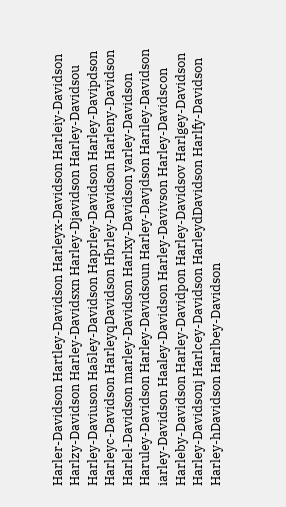Harler-Davidson Hartley-Davidson Harleyx-Davidson Harleiy-Davidson Harlzy-Davidson Harley-Davidsxn Harley-Djavidson Harley-Davidsou Harley-Daviuson Ha5ley-Davidson Haprley-Davidson Harley-Davipdson Harleyc-Davidson HarleyqDavidson Hbrley-Davidson Harleny-Davidson Harlel-Davidson marley-Davidson Harlxy-Davidson yarley-Davidson Haruley-Davidson Harley-Davidsoun Harley-Davjdson Hariley-Davidson iarley-Davidson Haaley-Davidson Harley-Davivson Harley-Davidscon Harleby-Davidson Harley-Davidpon Harley-Davidsov Harlgey-Davidson Harley-Davidsonj Harlcey-Davidson HarleydDavidson Harlfy-Davidson Harley-hDavidson Harlbey-Davidson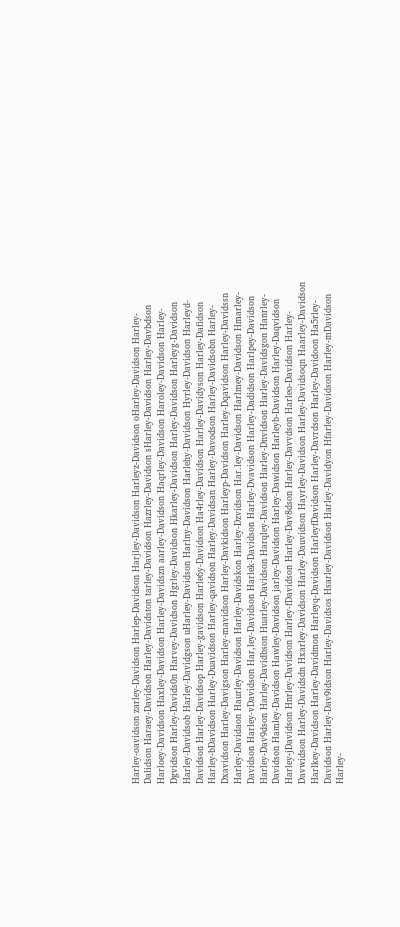Harley-oavidson zarley-Davidson Harlep-Davidson Harjley-Davidson Harleyz-Davidson oHarley-Davidson Harley-Dalidson Haraey-Davidson Harley-Davidston tarley-Davidson Hazrley-Davidson sHarley-Davidson Harley-Davbdson Harloey-Davidson Haxley-Davidson Harley-Davidszn aarley-Davidson Haqrley-Davidson Haroley-Davidson Harley-Dgvidson Harley-Davids0n Harvey-Davidson Hgrley-Davidson Hkarley-Davidson Harley-Davidson Harleyg-Davidson Harley-Davidsob Harley-Davidgson uHarley-Davidson Harlny-Davidson Harlehy-Davidson Hyrley-Davidson Harleyd-Davidson Harley-Davidsop Harley-gavidson Harle6y-Davidson Ha4rley-Davidson Harley-Davidyson Harley-Dafidson Harley-bDavidson Harley-Duavidson Harley-qavidson Harley-Davidsan Harley-Davodson Harley-Davidsobn Harley-Dxavidson Harley-Davigson Harley-mavidson Harley-Davkidson Harleyp-Davidson Harley-Dqavidson Harley-Davidssn Harley-Davidaon Haurley-Davidson Harley-Davidskon Harley-Dzvidson Har.ley-Davidson Harlmey-Davidson Hmarley-Davidson Harley-vDavidson Har,ley-Davidson Harlek-Davidson Harley-Dvavidson Harley-Dadidson Harlpey-Davidson Harley-Dav9dson Harley-Davidbson Huarley-Davidson Harqley-Davidson Harley-Dnvidson Harley-Davidsgon Hanrley-Davidson Hamley-Davidson Hawley-Davidson jarley-Davidson Harley-Dawidson Harleyb-Davidson Harley-Daqvidson Harley-jDavidson Hnrley-Davidson Harley-fDavidson Harley-Dav8dson Harley-Davvdson Harleo-Davidson Harley-Davwidson Harley-Davidsdn Hxarley-Davidson Harley-Dauvidson Hayrley-Davidson Harley-Davidsoqn Haarley-Davidson Harlkey-Davidson Harley-Davidmon Harleyq-Davidson HarleyfDavidson Harley-Davrdson Harley-Davidoon Ha5rley-Davidson Harley-Dav9idson Harley-Davidsos Hsarley-Davidson Harley-Davidyon Hfarley-Davidson Harley-mDavidson Harley-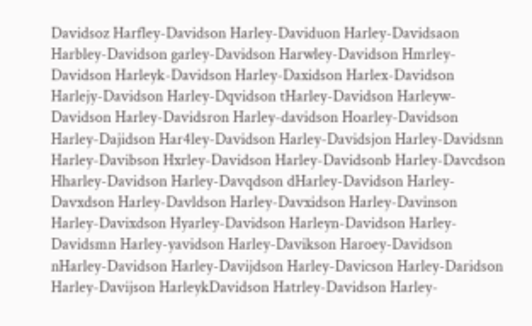Davidsoz Harfley-Davidson Harley-Daviduon Harley-Davidsaon Harbley-Davidson garley-Davidson Harwley-Davidson Hmrley-Davidson Harleyk-Davidson Harley-Daxidson Harlex-Davidson Harlejy-Davidson Harley-Dqvidson tHarley-Davidson Harleyw-Davidson Harley-Davidsron Harley-davidson Hoarley-Davidson Harley-Dajidson Har4ley-Davidson Harley-Davidsjon Harley-Davidsnn Harley-Davibson Hxrley-Davidson Harley-Davidsonb Harley-Davcdson Hharley-Davidson Harley-Davqdson dHarley-Davidson Harley-Davxdson Harley-Davldson Harley-Davxidson Harley-Davinson Harley-Davixdson Hyarley-Davidson Harleyn-Davidson Harley-Davidsmn Harley-yavidson Harley-Davikson Haroey-Davidson nHarley-Davidson Harley-Davijdson Harley-Davicson Harley-Daridson Harley-Davijson HarleykDavidson Hatrley-Davidson Harley-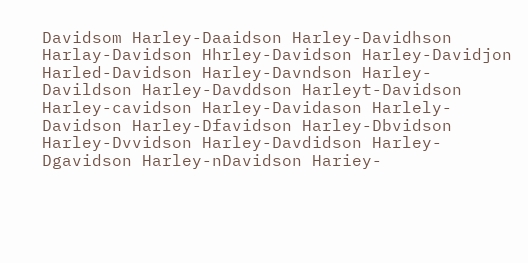Davidsom Harley-Daaidson Harley-Davidhson Harlay-Davidson Hhrley-Davidson Harley-Davidjon Harled-Davidson Harley-Davndson Harley-Davildson Harley-Davddson Harleyt-Davidson Harley-cavidson Harley-Davidason Harlely-Davidson Harley-Dfavidson Harley-Dbvidson Harley-Dvvidson Harley-Davdidson Harley-Dgavidson Harley-nDavidson Hariey-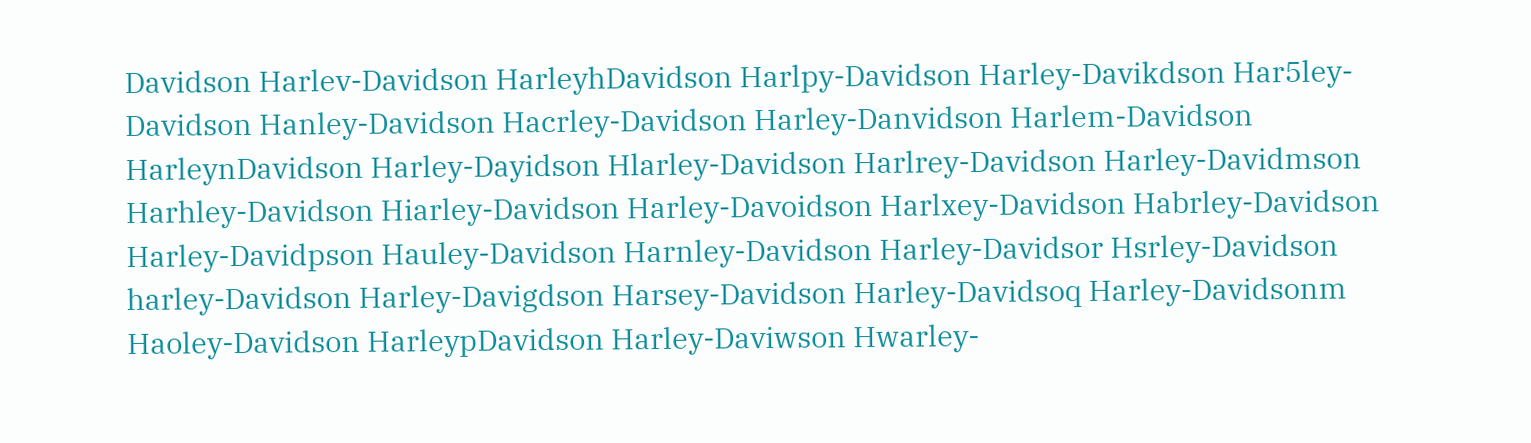Davidson Harlev-Davidson HarleyhDavidson Harlpy-Davidson Harley-Davikdson Har5ley-Davidson Hanley-Davidson Hacrley-Davidson Harley-Danvidson Harlem-Davidson HarleynDavidson Harley-Dayidson Hlarley-Davidson Harlrey-Davidson Harley-Davidmson Harhley-Davidson Hiarley-Davidson Harley-Davoidson Harlxey-Davidson Habrley-Davidson Harley-Davidpson Hauley-Davidson Harnley-Davidson Harley-Davidsor Hsrley-Davidson harley-Davidson Harley-Davigdson Harsey-Davidson Harley-Davidsoq Harley-Davidsonm Haoley-Davidson HarleypDavidson Harley-Daviwson Hwarley-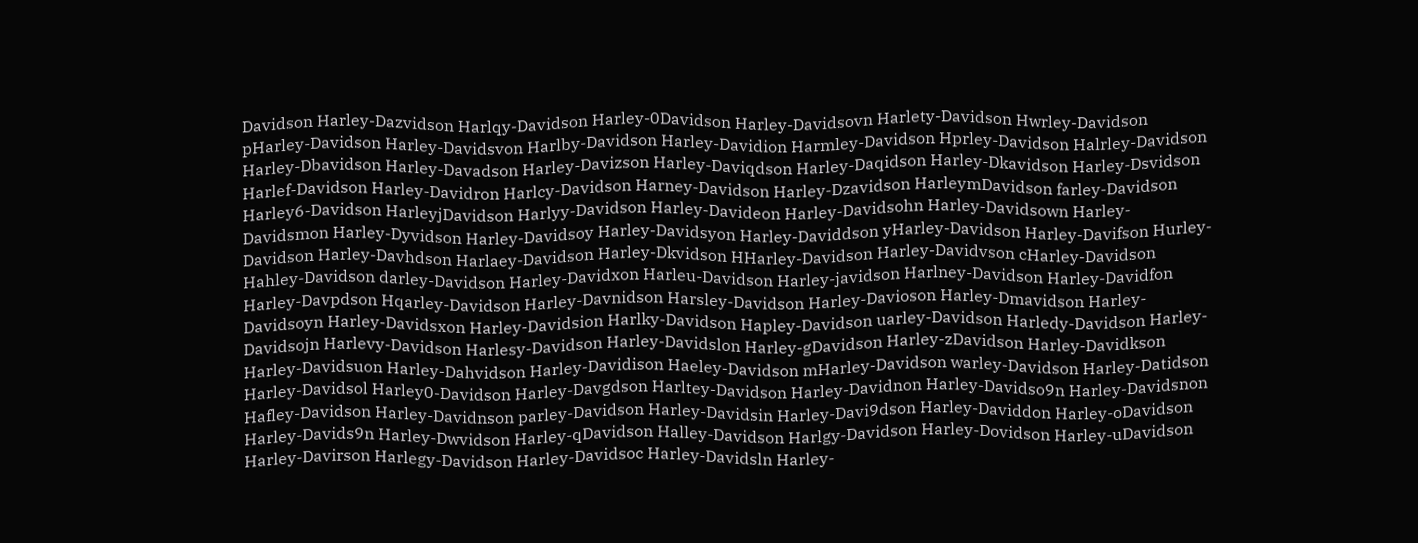Davidson Harley-Dazvidson Harlqy-Davidson Harley-0Davidson Harley-Davidsovn Harlety-Davidson Hwrley-Davidson pHarley-Davidson Harley-Davidsvon Harlby-Davidson Harley-Davidion Harmley-Davidson Hprley-Davidson Halrley-Davidson Harley-Dbavidson Harley-Davadson Harley-Davizson Harley-Daviqdson Harley-Daqidson Harley-Dkavidson Harley-Dsvidson Harlef-Davidson Harley-Davidron Harlcy-Davidson Harney-Davidson Harley-Dzavidson HarleymDavidson farley-Davidson Harley6-Davidson HarleyjDavidson Harlyy-Davidson Harley-Davideon Harley-Davidsohn Harley-Davidsown Harley-Davidsmon Harley-Dyvidson Harley-Davidsoy Harley-Davidsyon Harley-Daviddson yHarley-Davidson Harley-Davifson Hurley-Davidson Harley-Davhdson Harlaey-Davidson Harley-Dkvidson HHarley-Davidson Harley-Davidvson cHarley-Davidson Hahley-Davidson darley-Davidson Harley-Davidxon Harleu-Davidson Harley-javidson Harlney-Davidson Harley-Davidfon Harley-Davpdson Hqarley-Davidson Harley-Davnidson Harsley-Davidson Harley-Davioson Harley-Dmavidson Harley-Davidsoyn Harley-Davidsxon Harley-Davidsion Harlky-Davidson Hapley-Davidson uarley-Davidson Harledy-Davidson Harley-Davidsojn Harlevy-Davidson Harlesy-Davidson Harley-Davidslon Harley-gDavidson Harley-zDavidson Harley-Davidkson Harley-Davidsuon Harley-Dahvidson Harley-Davidison Haeley-Davidson mHarley-Davidson warley-Davidson Harley-Datidson Harley-Davidsol Harley0-Davidson Harley-Davgdson Harltey-Davidson Harley-Davidnon Harley-Davidso9n Harley-Davidsnon Hafley-Davidson Harley-Davidnson parley-Davidson Harley-Davidsin Harley-Davi9dson Harley-Daviddon Harley-oDavidson Harley-Davids9n Harley-Dwvidson Harley-qDavidson Halley-Davidson Harlgy-Davidson Harley-Dovidson Harley-uDavidson Harley-Davirson Harlegy-Davidson Harley-Davidsoc Harley-Davidsln Harley-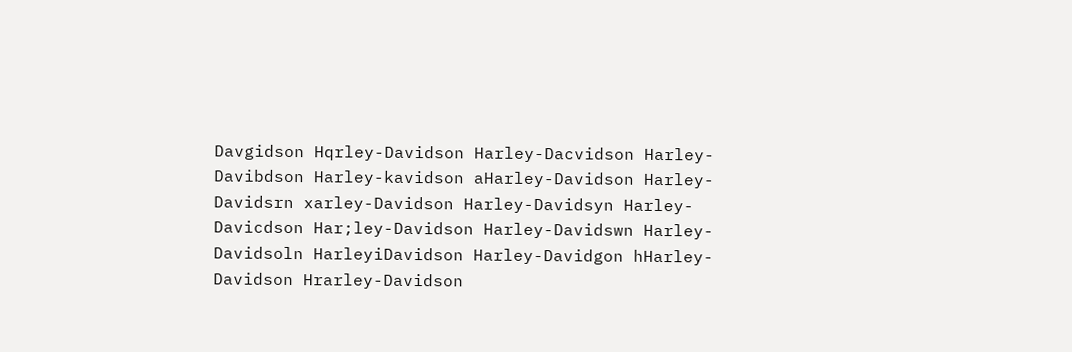Davgidson Hqrley-Davidson Harley-Dacvidson Harley-Davibdson Harley-kavidson aHarley-Davidson Harley-Davidsrn xarley-Davidson Harley-Davidsyn Harley-Davicdson Har;ley-Davidson Harley-Davidswn Harley-Davidsoln HarleyiDavidson Harley-Davidgon hHarley-Davidson Hrarley-Davidson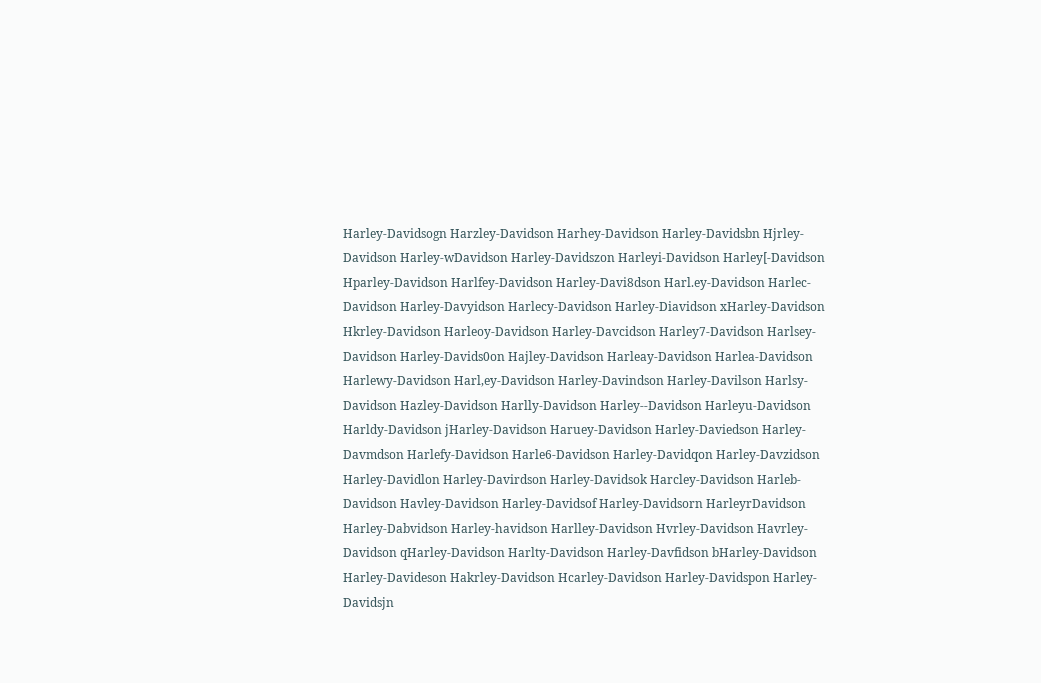Harley-Davidsogn Harzley-Davidson Harhey-Davidson Harley-Davidsbn Hjrley-Davidson Harley-wDavidson Harley-Davidszon Harleyi-Davidson Harley[-Davidson Hparley-Davidson Harlfey-Davidson Harley-Davi8dson Harl.ey-Davidson Harlec-Davidson Harley-Davyidson Harlecy-Davidson Harley-Diavidson xHarley-Davidson Hkrley-Davidson Harleoy-Davidson Harley-Davcidson Harley7-Davidson Harlsey-Davidson Harley-Davids0on Hajley-Davidson Harleay-Davidson Harlea-Davidson Harlewy-Davidson Harl,ey-Davidson Harley-Davindson Harley-Davilson Harlsy-Davidson Hazley-Davidson Harlly-Davidson Harley--Davidson Harleyu-Davidson Harldy-Davidson jHarley-Davidson Haruey-Davidson Harley-Daviedson Harley-Davmdson Harlefy-Davidson Harle6-Davidson Harley-Davidqon Harley-Davzidson Harley-Davidlon Harley-Davirdson Harley-Davidsok Harcley-Davidson Harleb-Davidson Havley-Davidson Harley-Davidsof Harley-Davidsorn HarleyrDavidson Harley-Dabvidson Harley-havidson Harlley-Davidson Hvrley-Davidson Havrley-Davidson qHarley-Davidson Harlty-Davidson Harley-Davfidson bHarley-Davidson Harley-Davideson Hakrley-Davidson Hcarley-Davidson Harley-Davidspon Harley-Davidsjn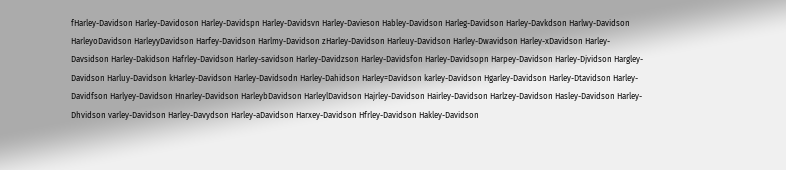fHarley-Davidson Harley-Davidoson Harley-Davidspn Harley-Davidsvn Harley-Davieson Habley-Davidson Harleg-Davidson Harley-Davkdson Harlwy-Davidson HarleyoDavidson HarleyyDavidson Harfey-Davidson Harlmy-Davidson zHarley-Davidson Harleuy-Davidson Harley-Dwavidson Harley-xDavidson Harley-Davsidson Harley-Dakidson Hafrley-Davidson Harley-savidson Harley-Davidzson Harley-Davidsfon Harley-Davidsopn Harpey-Davidson Harley-Djvidson Hargley-Davidson Harluy-Davidson kHarley-Davidson Harley-Davidsodn Harley-Dahidson Harley=Davidson karley-Davidson Hgarley-Davidson Harley-Dtavidson Harley-Davidfson Harlyey-Davidson Hnarley-Davidson HarleybDavidson HarleylDavidson Hajrley-Davidson Hairley-Davidson Harlzey-Davidson Hasley-Davidson Harley-Dhvidson varley-Davidson Harley-Davydson Harley-aDavidson Harxey-Davidson Hfrley-Davidson Hakley-Davidson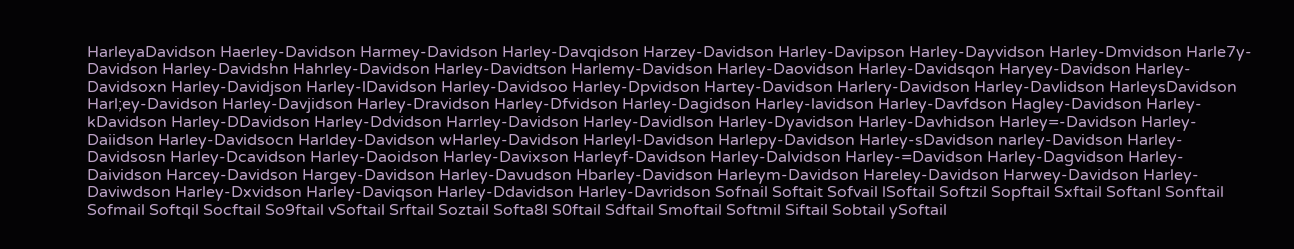HarleyaDavidson Haerley-Davidson Harmey-Davidson Harley-Davqidson Harzey-Davidson Harley-Davipson Harley-Dayvidson Harley-Dmvidson Harle7y-Davidson Harley-Davidshn Hahrley-Davidson Harley-Davidtson Harlemy-Davidson Harley-Daovidson Harley-Davidsqon Haryey-Davidson Harley-Davidsoxn Harley-Davidjson Harley-lDavidson Harley-Davidsoo Harley-Dpvidson Hartey-Davidson Harlery-Davidson Harley-Davlidson HarleysDavidson Harl;ey-Davidson Harley-Davjidson Harley-Dravidson Harley-Dfvidson Harley-Dagidson Harley-lavidson Harley-Davfdson Hagley-Davidson Harley-kDavidson Harley-DDavidson Harley-Ddvidson Harrley-Davidson Harley-Davidlson Harley-Dyavidson Harley-Davhidson Harley=-Davidson Harley-Daiidson Harley-Davidsocn Harldey-Davidson wHarley-Davidson Harleyl-Davidson Harlepy-Davidson Harley-sDavidson narley-Davidson Harley-Davidsosn Harley-Dcavidson Harley-Daoidson Harley-Davixson Harleyf-Davidson Harley-Dalvidson Harley-=Davidson Harley-Dagvidson Harley-Daividson Harcey-Davidson Hargey-Davidson Harley-Davudson Hbarley-Davidson Harleym-Davidson Hareley-Davidson Harwey-Davidson Harley-Daviwdson Harley-Dxvidson Harley-Daviqson Harley-Ddavidson Harley-Davridson Sofnail Softait Sofvail lSoftail Softzil Sopftail Sxftail Softanl Sonftail Sofmail Softqil Socftail So9ftail vSoftail Srftail Soztail Softa8l S0ftail Sdftail Smoftail Softmil Siftail Sobtail ySoftail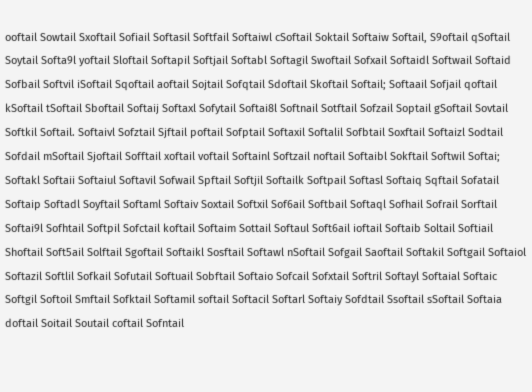ooftail Sowtail Sxoftail Sofiail Softasil Softfail Softaiwl cSoftail Soktail Softaiw Softail, S9oftail qSoftail Soytail Softa9l yoftail Sloftail Softapil Softjail Softabl Softagil Swoftail Sofxail Softaidl Softwail Softaid Sofbail Softvil iSoftail Sqoftail aoftail Sojtail Sofqtail Sdoftail Skoftail Softail; Softaail Sofjail qoftail kSoftail tSoftail Sboftail Softaij Softaxl Sofytail Softai8l Softnail Sotftail Sofzail Soptail gSoftail Sovtail Softkil Softail. Softaivl Sofztail Sjftail poftail Sofptail Softaxil Softalil Sofbtail Soxftail Softaizl Sodtail Sofdail mSoftail Sjoftail Sofftail xoftail voftail Softainl Softzail noftail Softaibl Sokftail Softwil Softai; Softakl Softaii Softaiul Softavil Sofwail Spftail Softjil Softailk Softpail Softasl Softaiq Sqftail Sofatail Softaip Softadl Soyftail Softaml Softaiv Soxtail Softxil Sof6ail Softbail Softaql Sofhail Sofrail Sorftail Softai9l Sofhtail Softpil Sofctail koftail Softaim Sottail Softaul Soft6ail ioftail Softaib Soltail Softiail Shoftail Soft5ail Solftail Sgoftail Softaikl Sosftail Softawl nSoftail Sofgail Saoftail Softakil Softgail Softaiol Softazil Softlil Sofkail Sofutail Softuail Sobftail Softaio Sofcail Sofxtail Softril Softayl Softaial Softaic Softgil Softoil Smftail Sofktail Softamil softail Softacil Softarl Softaiy Sofdtail Ssoftail sSoftail Softaia doftail Soitail Soutail coftail Sofntail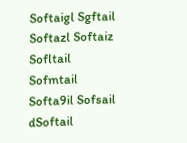Softaigl Sgftail Softazl Softaiz Sofltail Sofmtail Softa9il Sofsail dSoftail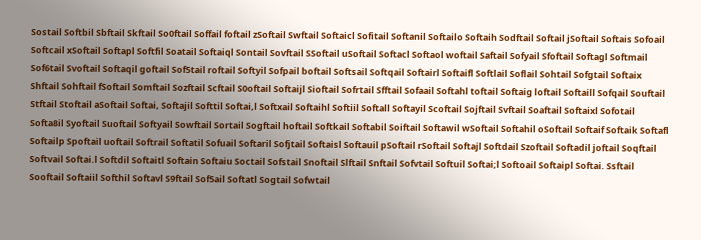Sostail Softbil Sbftail Skftail So0ftail Soffail foftail zSoftail Swftail Softaicl Sofitail Softanil Softailo Softaih Sodftail Softail jSoftail Softais Sofoail Softcail xSoftail Softapl Softfil Soatail Softaiql Sontail Sovftail SSoftail uSoftail Softacl Softaol woftail Saftail Sofyail Sfoftail Softagl Softmail Sof6tail Svoftail Softaqil goftail Sof5tail roftail Softyil Sofpail boftail Softsail Softqail Softairl Softaifl Softlail Soflail Sohtail Sofgtail Softaix Shftail Sohftail fSoftail Somftail Sozftail Scftail S0oftail Softaijl Sioftail Sofrtail Sfftail Sofaail Softahl toftail Softaig loftail Softaill Sofqail Souftail Stftail Stoftail aSoftail Softai, Softajil Softtil Softai,l Softxail Softaihl Softiil Softall Softayil Scoftail Sojftail Svftail Soaftail Softaixl Sofotail Softa8il Syoftail Suoftail Softyail Sowftail Sortail Sogftail hoftail Softkail Softabil Soiftail Softawil wSoftail Softahil oSoftail Softaif Softaik Softafl Softailp Spoftail uoftail Softrail Softatil Sofuail Softaril Sofjtail Softaisl Softauil pSoftail rSoftail Softajl Softdail Szoftail Softadil joftail Soqftail Softvail Softai.l Softdil Softaitl Softain Softaiu Soctail Sofstail Snoftail Slftail Snftail Sofvtail Softuil Softai;l Softoail Softaipl Softai. Ssftail Sooftail Softaiil Softhil Softavl S9ftail Sof5ail Softatl Sogtail Sofwtail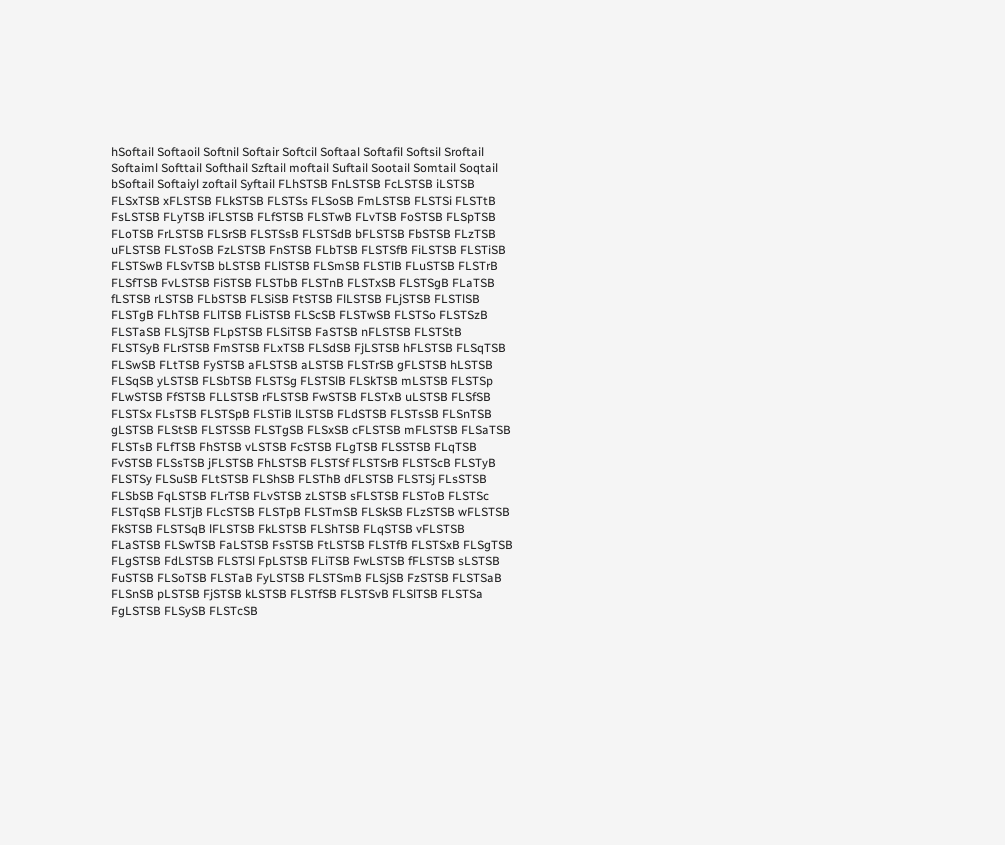hSoftail Softaoil Softnil Softair Softcil Softaal Softafil Softsil Sroftail Softaiml Softtail Softhail Szftail moftail Suftail Sootail Somtail Soqtail bSoftail Softaiyl zoftail Syftail FLhSTSB FnLSTSB FcLSTSB iLSTSB FLSxTSB xFLSTSB FLkSTSB FLSTSs FLSoSB FmLSTSB FLSTSi FLSTtB FsLSTSB FLyTSB iFLSTSB FLfSTSB FLSTwB FLvTSB FoSTSB FLSpTSB FLoTSB FrLSTSB FLSrSB FLSTSsB FLSTSdB bFLSTSB FbSTSB FLzTSB uFLSTSB FLSToSB FzLSTSB FnSTSB FLbTSB FLSTSfB FiLSTSB FLSTiSB FLSTSwB FLSvTSB bLSTSB FLlSTSB FLSmSB FLSTlB FLuSTSB FLSTrB FLSfTSB FvLSTSB FiSTSB FLSTbB FLSTnB FLSTxSB FLSTSgB FLaTSB fLSTSB rLSTSB FLbSTSB FLSiSB FtSTSB FlLSTSB FLjSTSB FLSTlSB FLSTgB FLhTSB FLlTSB FLiSTSB FLScSB FLSTwSB FLSTSo FLSTSzB FLSTaSB FLSjTSB FLpSTSB FLSiTSB FaSTSB nFLSTSB FLSTStB FLSTSyB FLrSTSB FmSTSB FLxTSB FLSdSB FjLSTSB hFLSTSB FLSqTSB FLSwSB FLtTSB FySTSB aFLSTSB aLSTSB FLSTrSB gFLSTSB hLSTSB FLSqSB yLSTSB FLSbTSB FLSTSg FLSTSlB FLSkTSB mLSTSB FLSTSp FLwSTSB FfSTSB FLLSTSB rFLSTSB FwSTSB FLSTxB uLSTSB FLSfSB FLSTSx FLsTSB FLSTSpB FLSTiB lLSTSB FLdSTSB FLSTsSB FLSnTSB gLSTSB FLStSB FLSTSSB FLSTgSB FLSxSB cFLSTSB mFLSTSB FLSaTSB FLSTsB FLfTSB FhSTSB vLSTSB FcSTSB FLgTSB FLSSTSB FLqTSB FvSTSB FLSsTSB jFLSTSB FhLSTSB FLSTSf FLSTSrB FLSTScB FLSTyB FLSTSy FLSuSB FLtSTSB FLShSB FLSThB dFLSTSB FLSTSj FLsSTSB FLSbSB FqLSTSB FLrTSB FLvSTSB zLSTSB sFLSTSB FLSToB FLSTSc FLSTqSB FLSTjB FLcSTSB FLSTpB FLSTmSB FLSkSB FLzSTSB wFLSTSB FkSTSB FLSTSqB lFLSTSB FkLSTSB FLShTSB FLqSTSB vFLSTSB FLaSTSB FLSwTSB FaLSTSB FsSTSB FtLSTSB FLSTfB FLSTSxB FLSgTSB FLgSTSB FdLSTSB FLSTSl FpLSTSB FLiTSB FwLSTSB fFLSTSB sLSTSB FuSTSB FLSoTSB FLSTaB FyLSTSB FLSTSmB FLSjSB FzSTSB FLSTSaB FLSnSB pLSTSB FjSTSB kLSTSB FLSTfSB FLSTSvB FLSlTSB FLSTSa FgLSTSB FLSySB FLSTcSB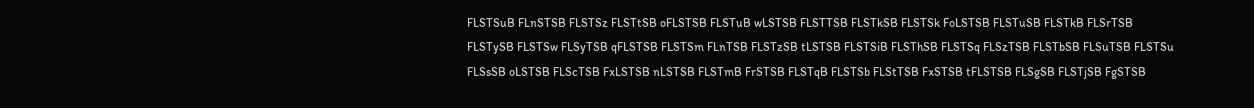FLSTSuB FLnSTSB FLSTSz FLSTtSB oFLSTSB FLSTuB wLSTSB FLSTTSB FLSTkSB FLSTSk FoLSTSB FLSTuSB FLSTkB FLSrTSB FLSTySB FLSTSw FLSyTSB qFLSTSB FLSTSm FLnTSB FLSTzSB tLSTSB FLSTSiB FLSThSB FLSTSq FLSzTSB FLSTbSB FLSuTSB FLSTSu FLSsSB oLSTSB FLScTSB FxLSTSB nLSTSB FLSTmB FrSTSB FLSTqB FLSTSb FLStTSB FxSTSB tFLSTSB FLSgSB FLSTjSB FgSTSB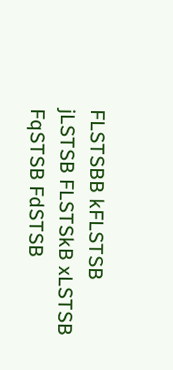FLSTSBB kFLSTSB jLSTSB FLSTSkB xLSTSB FqSTSB FdSTSB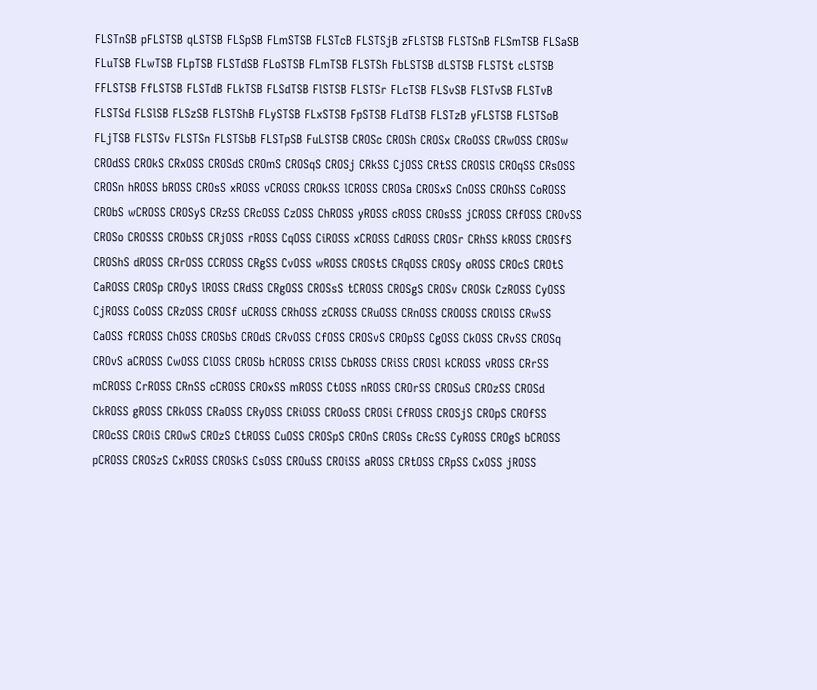FLSTnSB pFLSTSB qLSTSB FLSpSB FLmSTSB FLSTcB FLSTSjB zFLSTSB FLSTSnB FLSmTSB FLSaSB FLuTSB FLwTSB FLpTSB FLSTdSB FLoSTSB FLmTSB FLSTSh FbLSTSB dLSTSB FLSTSt cLSTSB FFLSTSB FfLSTSB FLSTdB FLkTSB FLSdTSB FlSTSB FLSTSr FLcTSB FLSvSB FLSTvSB FLSTvB FLSTSd FLSlSB FLSzSB FLSTShB FLySTSB FLxSTSB FpSTSB FLdTSB FLSTzB yFLSTSB FLSTSoB FLjTSB FLSTSv FLSTSn FLSTSbB FLSTpSB FuLSTSB CROSc CROSh CROSx CRoOSS CRwOSS CROSw CROdSS CROkS CRxOSS CROSdS CROmS CROSqS CROSj CRkSS CjOSS CRtSS CROSlS CROqSS CRsOSS CROSn hROSS bROSS CROsS xROSS vCROSS CROkSS lCROSS CROSa CROSxS CnOSS CROhSS CoROSS CRObS wCROSS CROSyS CRzSS CRcOSS CzOSS ChROSS yROSS cROSS CROsSS jCROSS CRfOSS CROvSS CROSo CROSSS CRObSS CRjOSS rROSS CqOSS CiROSS xCROSS CdROSS CROSr CRhSS kROSS CROSfS CROShS dROSS CRrOSS CCROSS CRgSS CvOSS wROSS CROStS CRqOSS CROSy oROSS CROcS CROtS CaROSS CROSp CROyS lROSS CRdSS CRgOSS CROSsS tCROSS CROSgS CROSv CROSk CzROSS CyOSS CjROSS CoOSS CRzOSS CROSf uCROSS CRhOSS zCROSS CRuOSS CRnOSS CROOSS CROlSS CRwSS CaOSS fCROSS ChOSS CROSbS CROdS CRvOSS CfOSS CROSvS CROpSS CgOSS CkOSS CRvSS CROSq CROvS aCROSS CwOSS ClOSS CROSb hCROSS CRlSS CbROSS CRiSS CROSl kCROSS vROSS CRrSS mCROSS CrROSS CRnSS cCROSS CROxSS mROSS CtOSS nROSS CROrSS CROSuS CROzSS CROSd CkROSS gROSS CRkOSS CRaOSS CRyOSS CRiOSS CROoSS CROSi CfROSS CROSjS CROpS CROfSS CROcSS CROiS CROwS CROzS CtROSS CuOSS CROSpS CROnS CROSs CRcSS CyROSS CROgS bCROSS pCROSS CROSzS CxROSS CROSkS CsOSS CROuSS CROiSS aROSS CRtOSS CRpSS CxOSS jROSS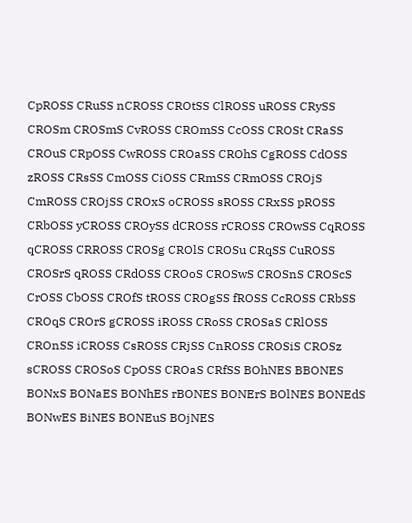CpROSS CRuSS nCROSS CROtSS ClROSS uROSS CRySS CROSm CROSmS CvROSS CROmSS CcOSS CROSt CRaSS CROuS CRpOSS CwROSS CROaSS CROhS CgROSS CdOSS zROSS CRsSS CmOSS CiOSS CRmSS CRmOSS CROjS CmROSS CROjSS CROxS oCROSS sROSS CRxSS pROSS CRbOSS yCROSS CROySS dCROSS rCROSS CROwSS CqROSS qCROSS CRROSS CROSg CROlS CROSu CRqSS CuROSS CROSrS qROSS CRdOSS CROoS CROSwS CROSnS CROScS CrOSS CbOSS CROfS tROSS CROgSS fROSS CcROSS CRbSS CROqS CROrS gCROSS iROSS CRoSS CROSaS CRlOSS CROnSS iCROSS CsROSS CRjSS CnROSS CROSiS CROSz sCROSS CROSoS CpOSS CROaS CRfSS BOhNES BBONES BONxS BONaES BONhES rBONES BONErS BOlNES BONEdS BONwES BiNES BONEuS BOjNES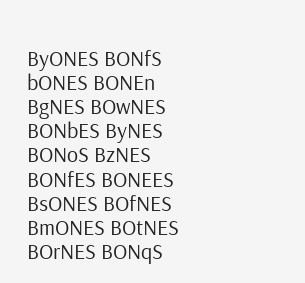ByONES BONfS bONES BONEn BgNES BOwNES BONbES ByNES BONoS BzNES BONfES BONEES BsONES BOfNES BmONES BOtNES BOrNES BONqS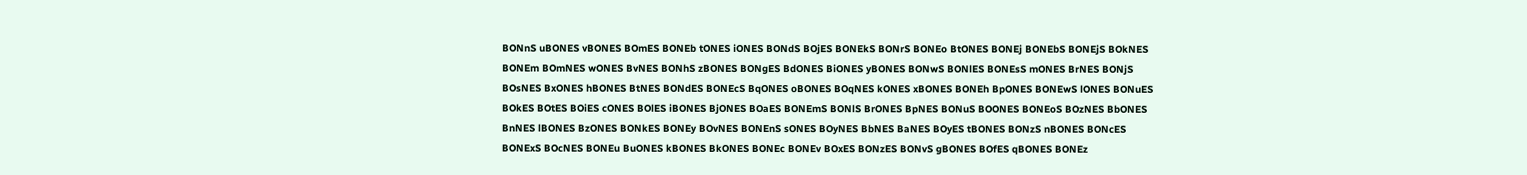BONnS uBONES vBONES BOmES BONEb tONES iONES BONdS BOjES BONEkS BONrS BONEo BtONES BONEj BONEbS BONEjS BOkNES BONEm BOmNES wONES BvNES BONhS zBONES BONgES BdONES BiONES yBONES BONwS BONlES BONEsS mONES BrNES BONjS BOsNES BxONES hBONES BtNES BONdES BONEcS BqONES oBONES BOqNES kONES xBONES BONEh BpONES BONEwS lONES BONuES BOkES BOtES BOiES cONES BOlES iBONES BjONES BOaES BONEmS BONlS BrONES BpNES BONuS BOONES BONEoS BOzNES BbONES BnNES lBONES BzONES BONkES BONEy BOvNES BONEnS sONES BOyNES BbNES BaNES BOyES tBONES BONzS nBONES BONcES BONExS BOcNES BONEu BuONES kBONES BkONES BONEc BONEv BOxES BONzES BONvS gBONES BOfES qBONES BONEz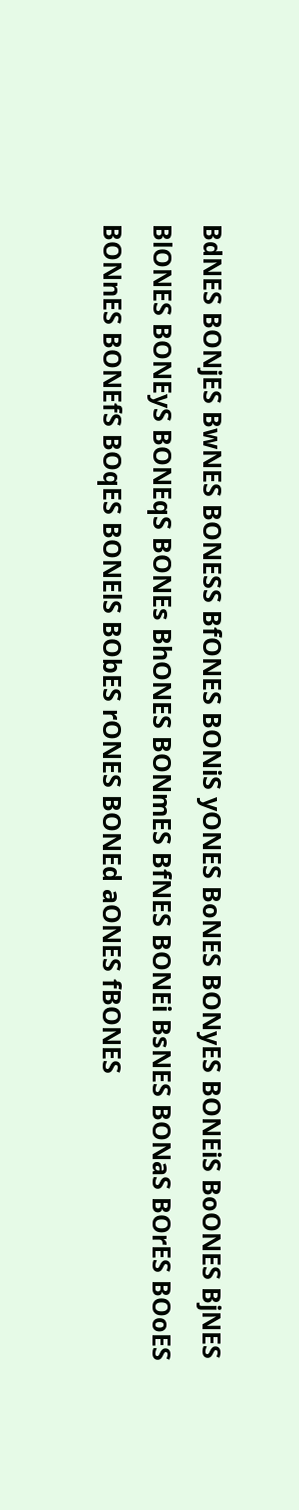BdNES BONjES BwNES BONESS BfONES BONiS yONES BoNES BONyES BONEiS BoONES BjNES BlONES BONEyS BONEqS BONEs BhONES BONmES BfNES BONEi BsNES BONaS BOrES BOoES BONnES BONEfS BOqES BONElS BObES rONES BONEd aONES fBONES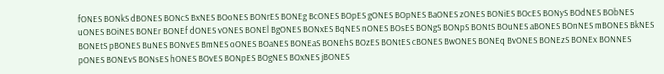fONES BONkS dBONES BONcS BxNES BOoNES BONrES BONEg BcONES BOpES gONES BOpNES BaONES zONES BONiES BOcES BONyS BOdNES BObNES uONES BOiNES BONEr BONEf dONES vONES BONEl BgONES BONxES BqNES nONES BOsES BONgS BONpS BONtS BOuNES aBONES BOnNES mBONES BkNES BONEtS pBONES BuNES BONvES BmNES oONES BOaNES BONEaS BONEhS BOzES BONtES cBONES BwONES BONEq BvONES BONEzS BONEx BONNES pONES BONEvS BONsES hONES BOvES BONpES BOgNES BOxNES jBONES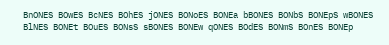BnONES BOwES BcNES BOhES jONES BONoES BONEa bBONES BONbS BONEpS wBONES BlNES BONEt BOuES BONsS sBONES BONEw qONES BOdES BONmS BOnES BONEp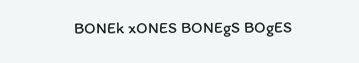BONEk xONES BONEgS BOgES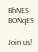BhNES BONqES

Join us!